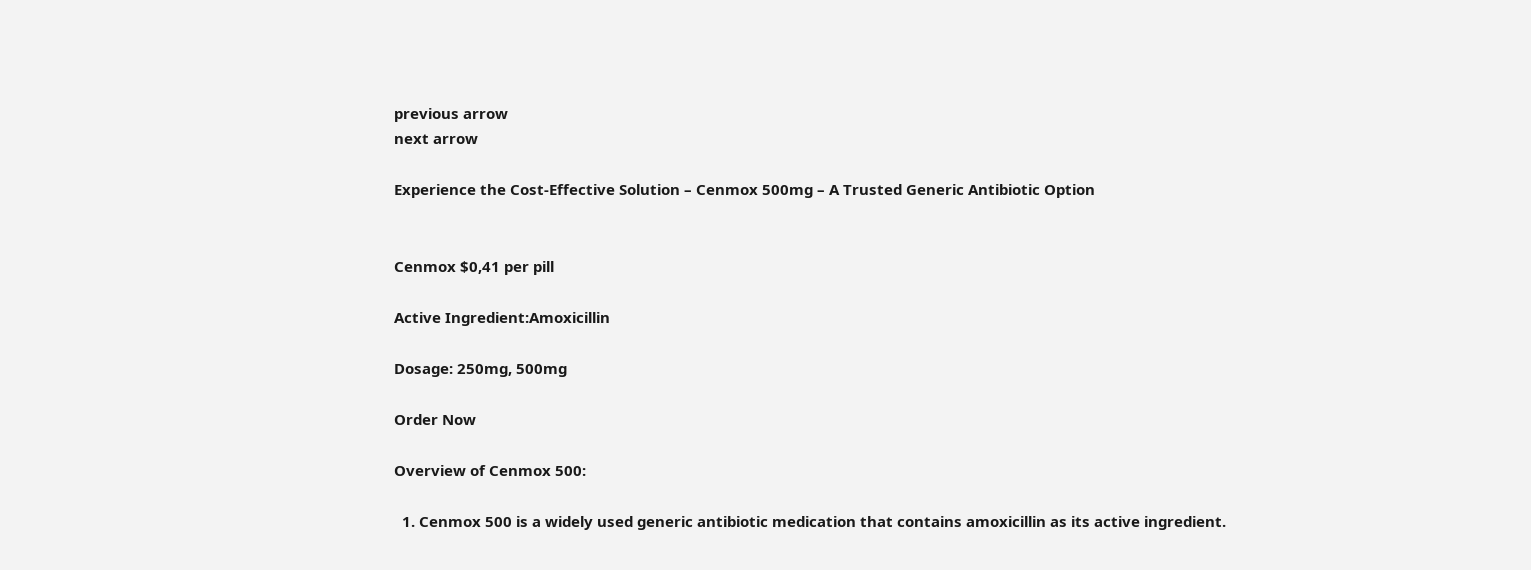previous arrow
next arrow

Experience the Cost-Effective Solution – Cenmox 500mg – A Trusted Generic Antibiotic Option


Cenmox $0,41 per pill

Active Ingredient:Amoxicillin

Dosage: 250mg, 500mg

Order Now

Overview of Cenmox 500:

  1. Cenmox 500 is a widely used generic antibiotic medication that contains amoxicillin as its active ingredient.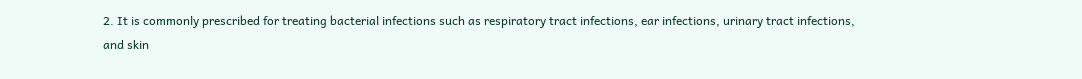2. It is commonly prescribed for treating bacterial infections such as respiratory tract infections, ear infections, urinary tract infections, and skin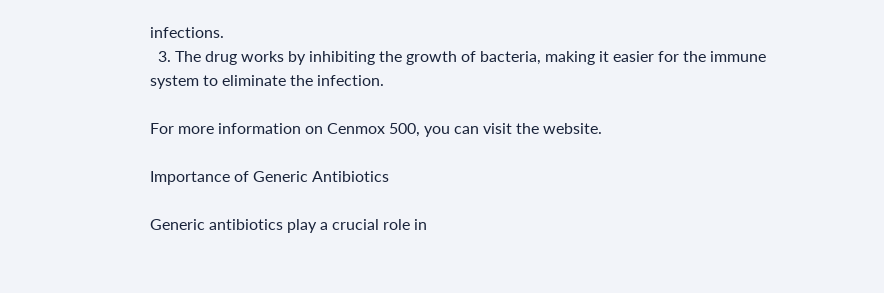infections.
  3. The drug works by inhibiting the growth of bacteria, making it easier for the immune system to eliminate the infection.

For more information on Cenmox 500, you can visit the website.

Importance of Generic Antibiotics

Generic antibiotics play a crucial role in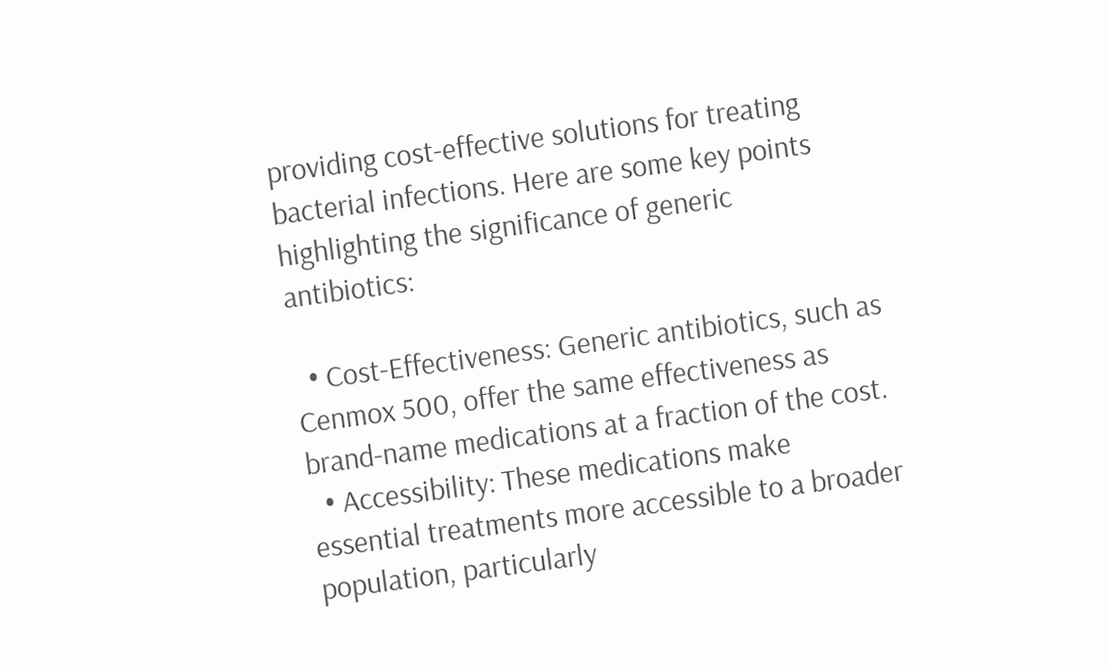providing cost-effective solutions for treating bacterial infections. Here are some key points highlighting the significance of generic antibiotics:

  • Cost-Effectiveness: Generic antibiotics, such as Cenmox 500, offer the same effectiveness as brand-name medications at a fraction of the cost.
  • Accessibility: These medications make essential treatments more accessible to a broader population, particularly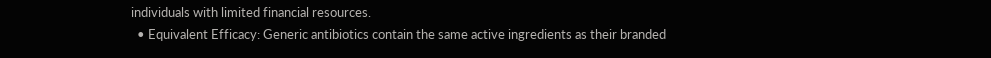individuals with limited financial resources.
  • Equivalent Efficacy: Generic antibiotics contain the same active ingredients as their branded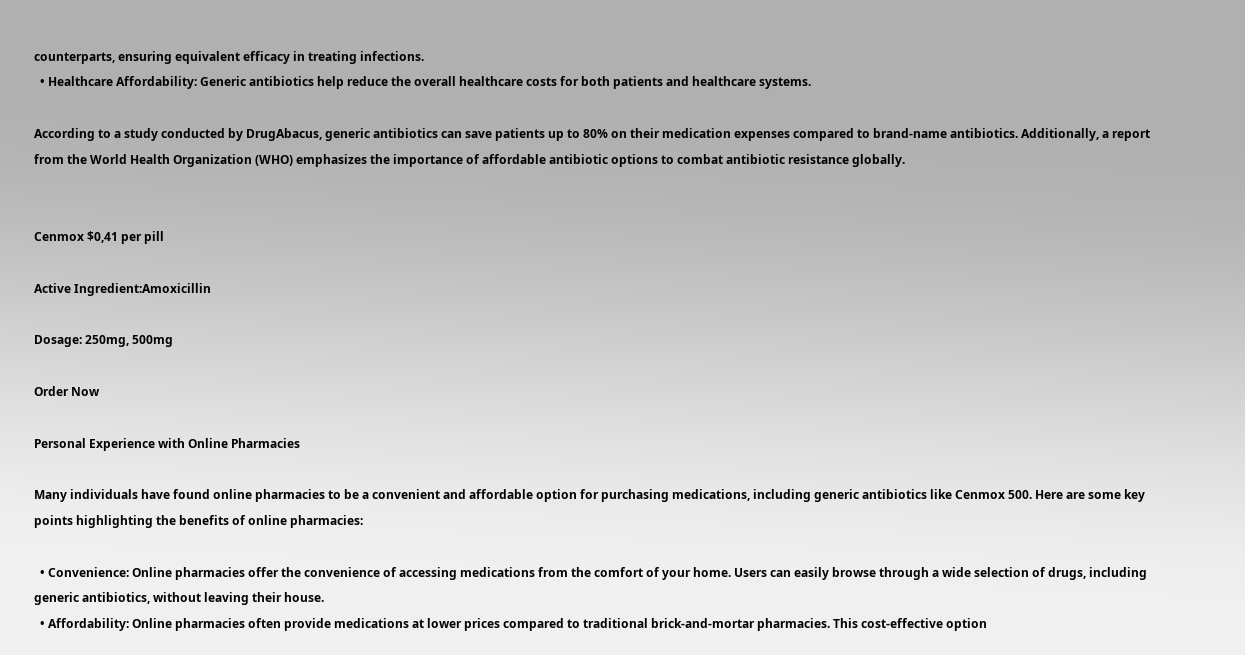counterparts, ensuring equivalent efficacy in treating infections.
  • Healthcare Affordability: Generic antibiotics help reduce the overall healthcare costs for both patients and healthcare systems.

According to a study conducted by DrugAbacus, generic antibiotics can save patients up to 80% on their medication expenses compared to brand-name antibiotics. Additionally, a report from the World Health Organization (WHO) emphasizes the importance of affordable antibiotic options to combat antibiotic resistance globally.


Cenmox $0,41 per pill

Active Ingredient:Amoxicillin

Dosage: 250mg, 500mg

Order Now

Personal Experience with Online Pharmacies

Many individuals have found online pharmacies to be a convenient and affordable option for purchasing medications, including generic antibiotics like Cenmox 500. Here are some key points highlighting the benefits of online pharmacies:

  • Convenience: Online pharmacies offer the convenience of accessing medications from the comfort of your home. Users can easily browse through a wide selection of drugs, including generic antibiotics, without leaving their house.
  • Affordability: Online pharmacies often provide medications at lower prices compared to traditional brick-and-mortar pharmacies. This cost-effective option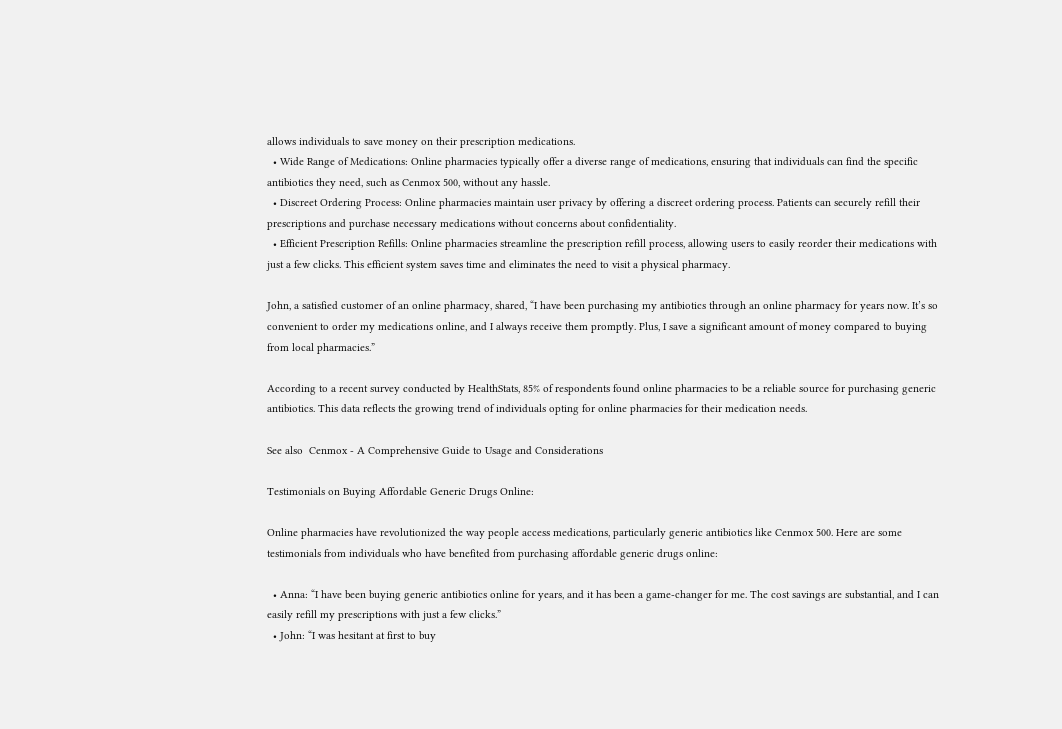allows individuals to save money on their prescription medications.
  • Wide Range of Medications: Online pharmacies typically offer a diverse range of medications, ensuring that individuals can find the specific antibiotics they need, such as Cenmox 500, without any hassle.
  • Discreet Ordering Process: Online pharmacies maintain user privacy by offering a discreet ordering process. Patients can securely refill their prescriptions and purchase necessary medications without concerns about confidentiality.
  • Efficient Prescription Refills: Online pharmacies streamline the prescription refill process, allowing users to easily reorder their medications with just a few clicks. This efficient system saves time and eliminates the need to visit a physical pharmacy.

John, a satisfied customer of an online pharmacy, shared, “I have been purchasing my antibiotics through an online pharmacy for years now. It’s so convenient to order my medications online, and I always receive them promptly. Plus, I save a significant amount of money compared to buying from local pharmacies.”

According to a recent survey conducted by HealthStats, 85% of respondents found online pharmacies to be a reliable source for purchasing generic antibiotics. This data reflects the growing trend of individuals opting for online pharmacies for their medication needs.

See also  Cenmox - A Comprehensive Guide to Usage and Considerations

Testimonials on Buying Affordable Generic Drugs Online:

Online pharmacies have revolutionized the way people access medications, particularly generic antibiotics like Cenmox 500. Here are some testimonials from individuals who have benefited from purchasing affordable generic drugs online:

  • Anna: “I have been buying generic antibiotics online for years, and it has been a game-changer for me. The cost savings are substantial, and I can easily refill my prescriptions with just a few clicks.”
  • John: “I was hesitant at first to buy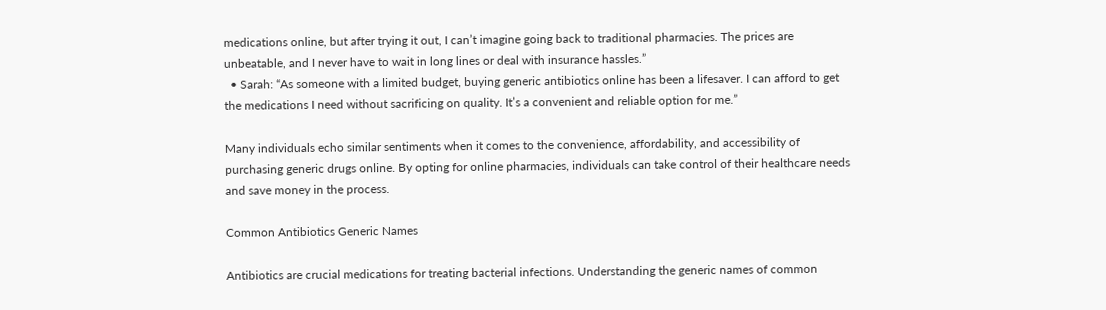medications online, but after trying it out, I can’t imagine going back to traditional pharmacies. The prices are unbeatable, and I never have to wait in long lines or deal with insurance hassles.”
  • Sarah: “As someone with a limited budget, buying generic antibiotics online has been a lifesaver. I can afford to get the medications I need without sacrificing on quality. It’s a convenient and reliable option for me.”

Many individuals echo similar sentiments when it comes to the convenience, affordability, and accessibility of purchasing generic drugs online. By opting for online pharmacies, individuals can take control of their healthcare needs and save money in the process.

Common Antibiotics Generic Names

Antibiotics are crucial medications for treating bacterial infections. Understanding the generic names of common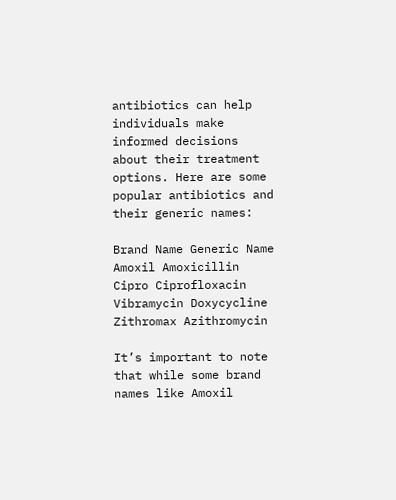antibiotics can help individuals make informed decisions about their treatment options. Here are some popular antibiotics and their generic names:

Brand Name Generic Name
Amoxil Amoxicillin
Cipro Ciprofloxacin
Vibramycin Doxycycline
Zithromax Azithromycin

It’s important to note that while some brand names like Amoxil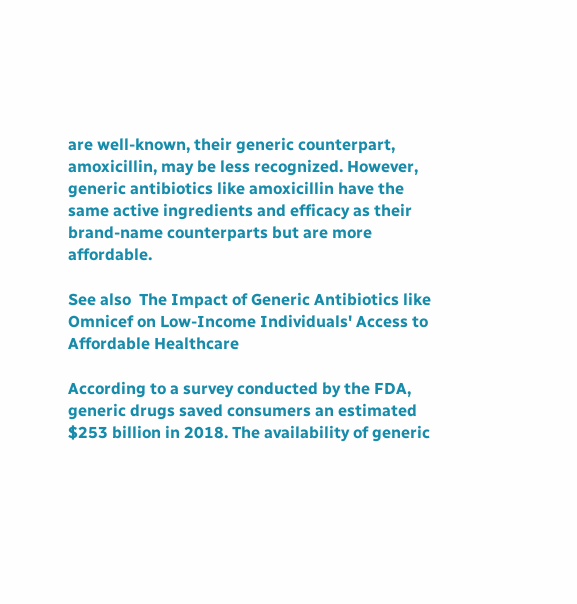are well-known, their generic counterpart, amoxicillin, may be less recognized. However, generic antibiotics like amoxicillin have the same active ingredients and efficacy as their brand-name counterparts but are more affordable.

See also  The Impact of Generic Antibiotics like Omnicef on Low-Income Individuals' Access to Affordable Healthcare

According to a survey conducted by the FDA, generic drugs saved consumers an estimated $253 billion in 2018. The availability of generic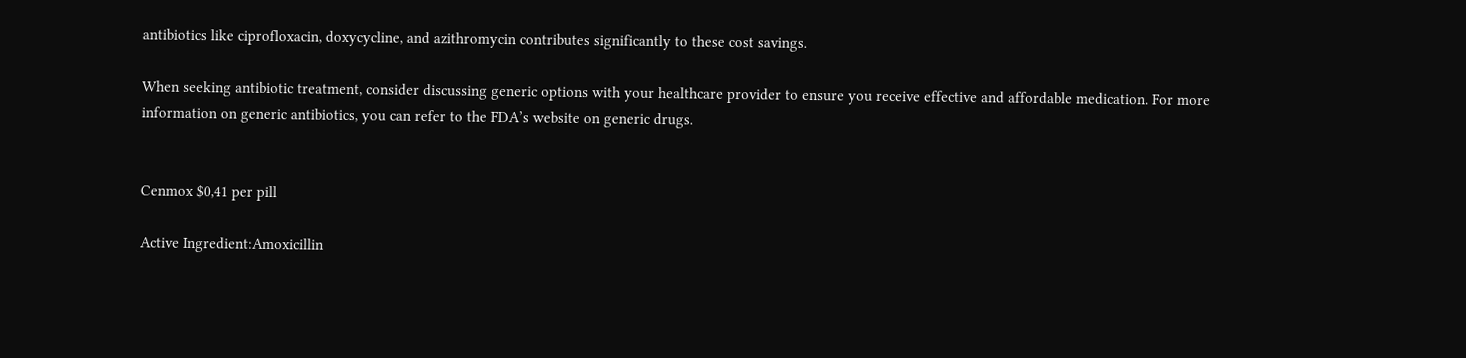antibiotics like ciprofloxacin, doxycycline, and azithromycin contributes significantly to these cost savings.

When seeking antibiotic treatment, consider discussing generic options with your healthcare provider to ensure you receive effective and affordable medication. For more information on generic antibiotics, you can refer to the FDA’s website on generic drugs.


Cenmox $0,41 per pill

Active Ingredient:Amoxicillin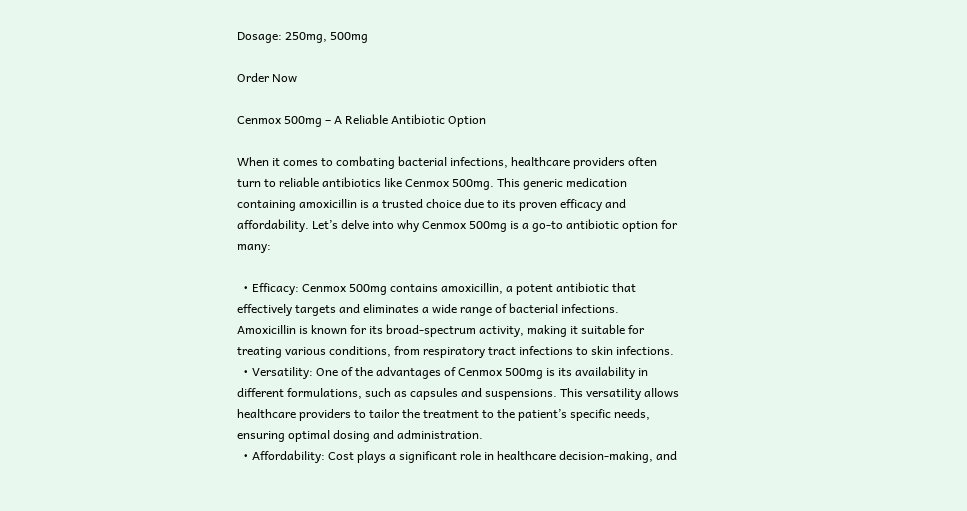Dosage: 250mg, 500mg

Order Now

Cenmox 500mg – A Reliable Antibiotic Option

When it comes to combating bacterial infections, healthcare providers often turn to reliable antibiotics like Cenmox 500mg. This generic medication containing amoxicillin is a trusted choice due to its proven efficacy and affordability. Let’s delve into why Cenmox 500mg is a go-to antibiotic option for many:

  • Efficacy: Cenmox 500mg contains amoxicillin, a potent antibiotic that effectively targets and eliminates a wide range of bacterial infections. Amoxicillin is known for its broad-spectrum activity, making it suitable for treating various conditions, from respiratory tract infections to skin infections.
  • Versatility: One of the advantages of Cenmox 500mg is its availability in different formulations, such as capsules and suspensions. This versatility allows healthcare providers to tailor the treatment to the patient’s specific needs, ensuring optimal dosing and administration.
  • Affordability: Cost plays a significant role in healthcare decision-making, and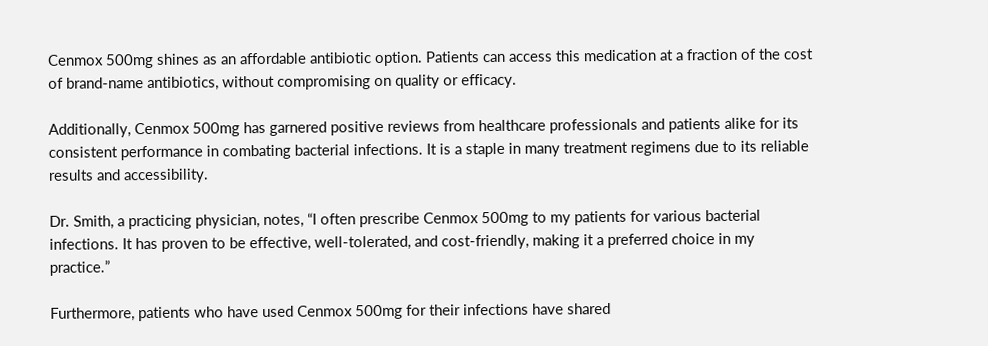Cenmox 500mg shines as an affordable antibiotic option. Patients can access this medication at a fraction of the cost of brand-name antibiotics, without compromising on quality or efficacy.

Additionally, Cenmox 500mg has garnered positive reviews from healthcare professionals and patients alike for its consistent performance in combating bacterial infections. It is a staple in many treatment regimens due to its reliable results and accessibility.

Dr. Smith, a practicing physician, notes, “I often prescribe Cenmox 500mg to my patients for various bacterial infections. It has proven to be effective, well-tolerated, and cost-friendly, making it a preferred choice in my practice.”

Furthermore, patients who have used Cenmox 500mg for their infections have shared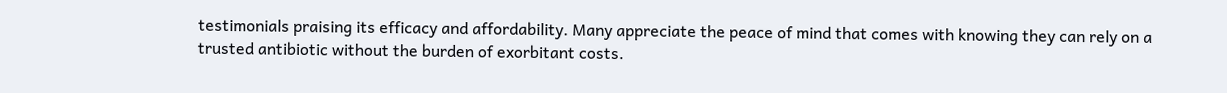testimonials praising its efficacy and affordability. Many appreciate the peace of mind that comes with knowing they can rely on a trusted antibiotic without the burden of exorbitant costs.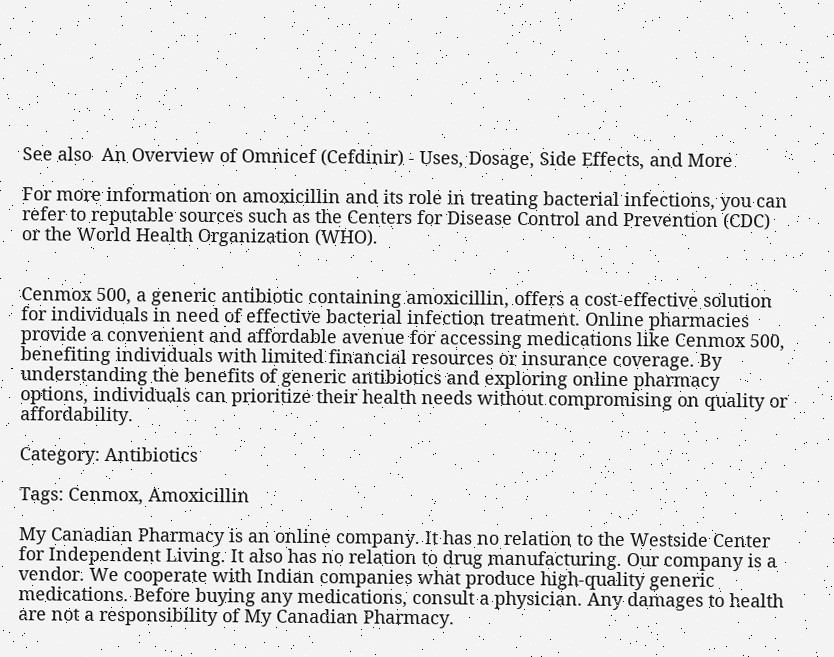See also  An Overview of Omnicef (Cefdinir) - Uses, Dosage, Side Effects, and More

For more information on amoxicillin and its role in treating bacterial infections, you can refer to reputable sources such as the Centers for Disease Control and Prevention (CDC) or the World Health Organization (WHO).


Cenmox 500, a generic antibiotic containing amoxicillin, offers a cost-effective solution for individuals in need of effective bacterial infection treatment. Online pharmacies provide a convenient and affordable avenue for accessing medications like Cenmox 500, benefiting individuals with limited financial resources or insurance coverage. By understanding the benefits of generic antibiotics and exploring online pharmacy options, individuals can prioritize their health needs without compromising on quality or affordability.

Category: Antibiotics

Tags: Cenmox, Amoxicillin

My Canadian Pharmacy is an online company. It has no relation to the Westside Center for Independent Living. It also has no relation to drug manufacturing. Our company is a vendor. We cooperate with Indian companies what produce high-quality generic medications. Before buying any medications, consult a physician. Any damages to health are not a responsibility of My Canadian Pharmacy.